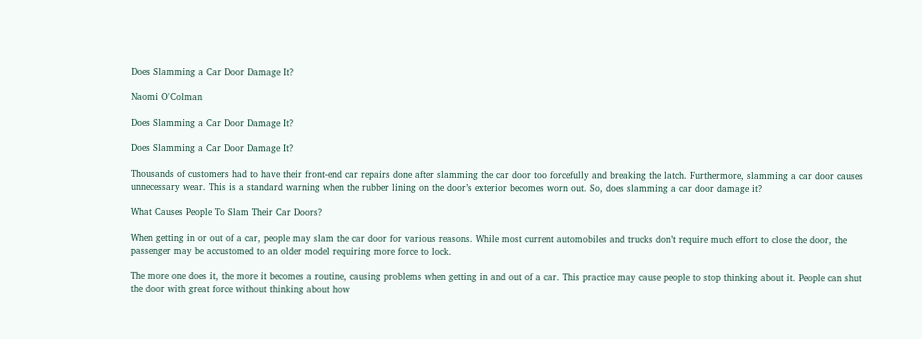Does Slamming a Car Door Damage It?

Naomi O'Colman

Does Slamming a Car Door Damage It?

Does Slamming a Car Door Damage It?

Thousands of customers had to have their front-end car repairs done after slamming the car door too forcefully and breaking the latch. Furthermore, slamming a car door causes unnecessary wear. This is a standard warning when the rubber lining on the door’s exterior becomes worn out. So, does slamming a car door damage it?

What Causes People To Slam Their Car Doors?

When getting in or out of a car, people may slam the car door for various reasons. While most current automobiles and trucks don’t require much effort to close the door, the passenger may be accustomed to an older model requiring more force to lock.

The more one does it, the more it becomes a routine, causing problems when getting in and out of a car. This practice may cause people to stop thinking about it. People can shut the door with great force without thinking about how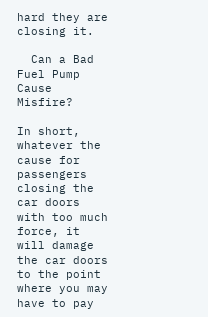hard they are closing it.

  Can a Bad Fuel Pump Cause Misfire?

In short, whatever the cause for passengers closing the car doors with too much force, it will damage the car doors to the point where you may have to pay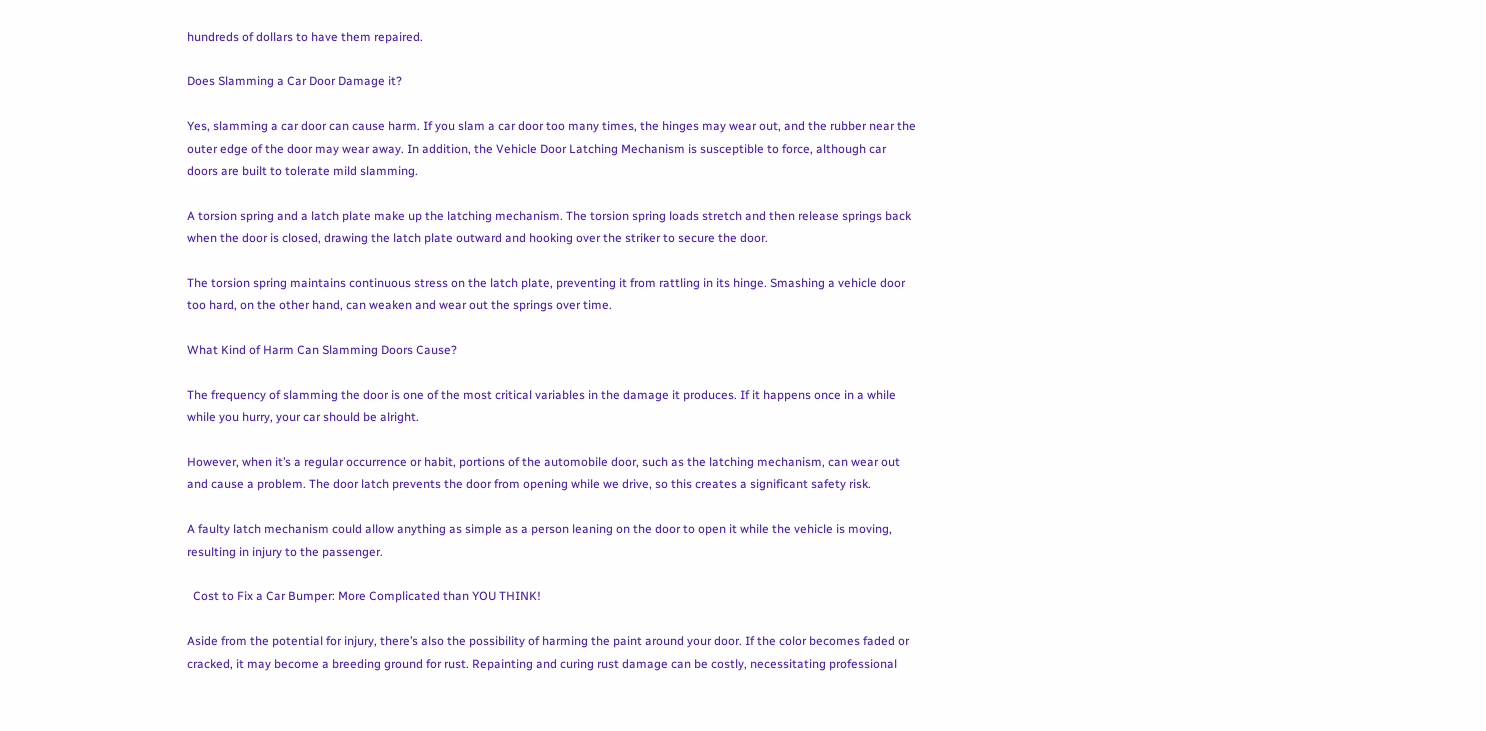hundreds of dollars to have them repaired.

Does Slamming a Car Door Damage it?

Yes, slamming a car door can cause harm. If you slam a car door too many times, the hinges may wear out, and the rubber near the outer edge of the door may wear away. In addition, the Vehicle Door Latching Mechanism is susceptible to force, although car doors are built to tolerate mild slamming.

A torsion spring and a latch plate make up the latching mechanism. The torsion spring loads stretch and then release springs back when the door is closed, drawing the latch plate outward and hooking over the striker to secure the door.

The torsion spring maintains continuous stress on the latch plate, preventing it from rattling in its hinge. Smashing a vehicle door too hard, on the other hand, can weaken and wear out the springs over time.

What Kind of Harm Can Slamming Doors Cause?

The frequency of slamming the door is one of the most critical variables in the damage it produces. If it happens once in a while while you hurry, your car should be alright.

However, when it’s a regular occurrence or habit, portions of the automobile door, such as the latching mechanism, can wear out and cause a problem. The door latch prevents the door from opening while we drive, so this creates a significant safety risk.

A faulty latch mechanism could allow anything as simple as a person leaning on the door to open it while the vehicle is moving, resulting in injury to the passenger.

  Cost to Fix a Car Bumper: More Complicated than YOU THINK!

Aside from the potential for injury, there’s also the possibility of harming the paint around your door. If the color becomes faded or cracked, it may become a breeding ground for rust. Repainting and curing rust damage can be costly, necessitating professional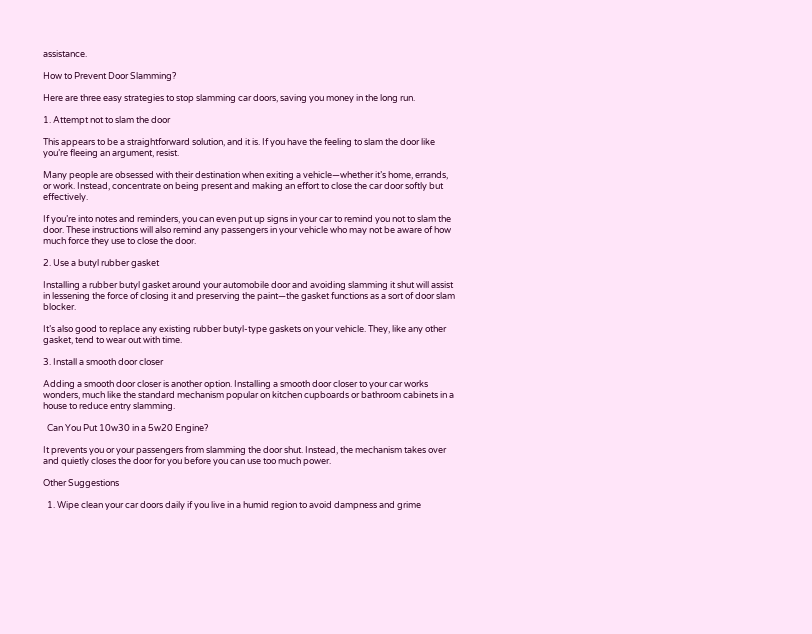assistance.

How to Prevent Door Slamming?

Here are three easy strategies to stop slamming car doors, saving you money in the long run.

1. Attempt not to slam the door

This appears to be a straightforward solution, and it is. If you have the feeling to slam the door like you’re fleeing an argument, resist.

Many people are obsessed with their destination when exiting a vehicle—whether it’s home, errands, or work. Instead, concentrate on being present and making an effort to close the car door softly but effectively.

If you’re into notes and reminders, you can even put up signs in your car to remind you not to slam the door. These instructions will also remind any passengers in your vehicle who may not be aware of how much force they use to close the door.

2. Use a butyl rubber gasket

Installing a rubber butyl gasket around your automobile door and avoiding slamming it shut will assist in lessening the force of closing it and preserving the paint—the gasket functions as a sort of door slam blocker.

It’s also good to replace any existing rubber butyl-type gaskets on your vehicle. They, like any other gasket, tend to wear out with time.

3. Install a smooth door closer

Adding a smooth door closer is another option. Installing a smooth door closer to your car works wonders, much like the standard mechanism popular on kitchen cupboards or bathroom cabinets in a house to reduce entry slamming.

  Can You Put 10w30 in a 5w20 Engine?

It prevents you or your passengers from slamming the door shut. Instead, the mechanism takes over and quietly closes the door for you before you can use too much power.

Other Suggestions

  1. Wipe clean your car doors daily if you live in a humid region to avoid dampness and grime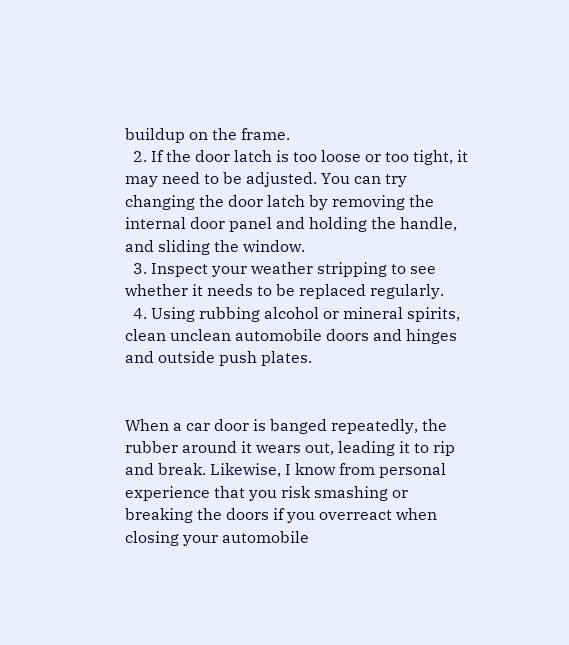buildup on the frame.
  2. If the door latch is too loose or too tight, it may need to be adjusted. You can try changing the door latch by removing the internal door panel and holding the handle, and sliding the window.
  3. Inspect your weather stripping to see whether it needs to be replaced regularly.
  4. Using rubbing alcohol or mineral spirits, clean unclean automobile doors and hinges and outside push plates.


When a car door is banged repeatedly, the rubber around it wears out, leading it to rip and break. Likewise, I know from personal experience that you risk smashing or breaking the doors if you overreact when closing your automobile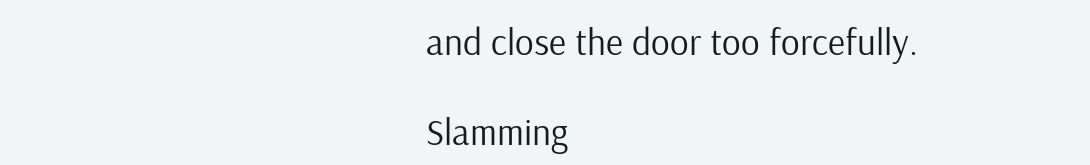and close the door too forcefully.

Slamming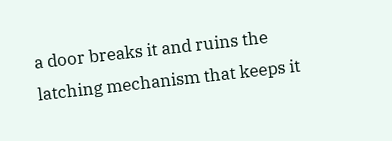a door breaks it and ruins the latching mechanism that keeps it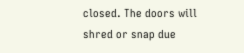closed. The doors will shred or snap due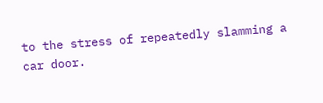to the stress of repeatedly slamming a car door.